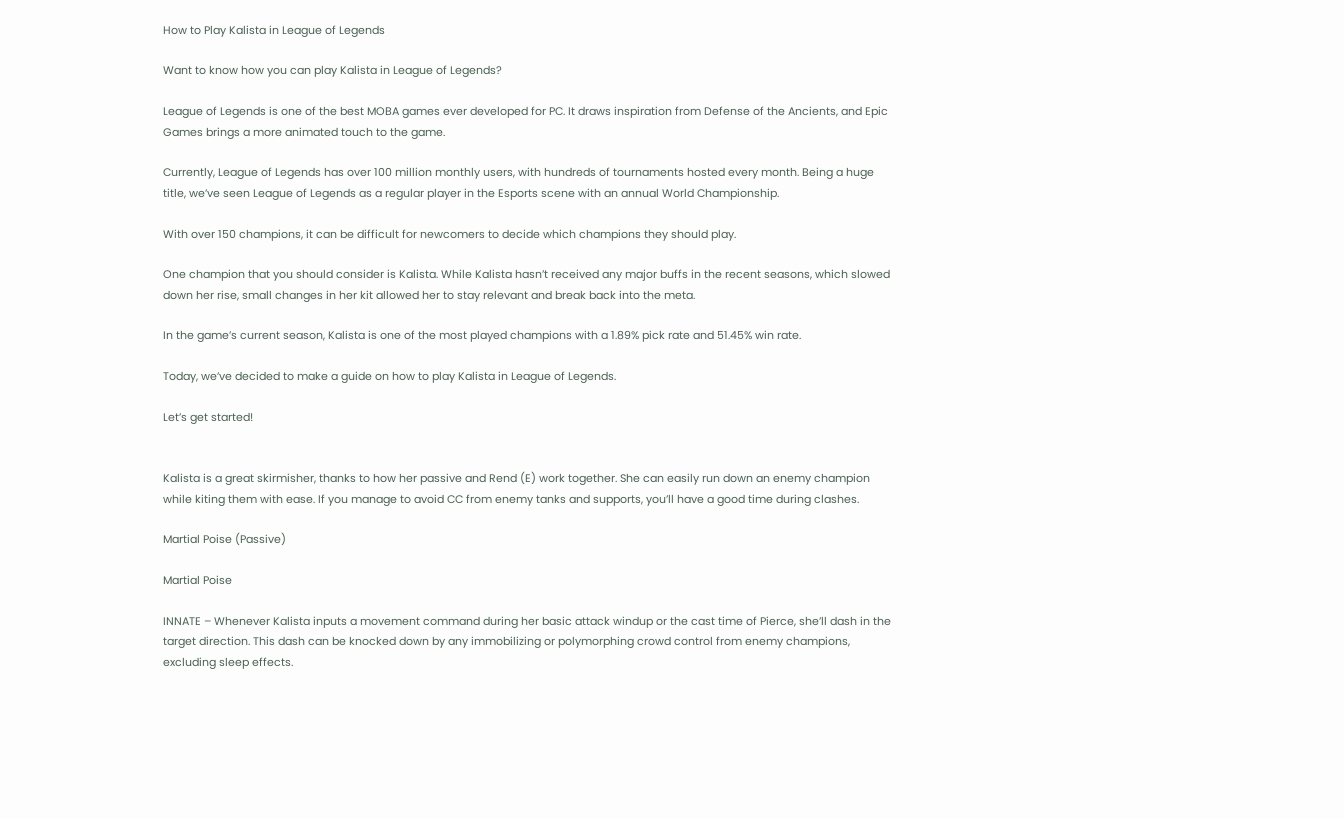How to Play Kalista in League of Legends

Want to know how you can play Kalista in League of Legends?

League of Legends is one of the best MOBA games ever developed for PC. It draws inspiration from Defense of the Ancients, and Epic Games brings a more animated touch to the game.

Currently, League of Legends has over 100 million monthly users, with hundreds of tournaments hosted every month. Being a huge title, we’ve seen League of Legends as a regular player in the Esports scene with an annual World Championship.

With over 150 champions, it can be difficult for newcomers to decide which champions they should play.

One champion that you should consider is Kalista. While Kalista hasn’t received any major buffs in the recent seasons, which slowed down her rise, small changes in her kit allowed her to stay relevant and break back into the meta.

In the game’s current season, Kalista is one of the most played champions with a 1.89% pick rate and 51.45% win rate.

Today, we’ve decided to make a guide on how to play Kalista in League of Legends.

Let’s get started!


Kalista is a great skirmisher, thanks to how her passive and Rend (E) work together. She can easily run down an enemy champion while kiting them with ease. If you manage to avoid CC from enemy tanks and supports, you’ll have a good time during clashes.

Martial Poise (Passive)

Martial Poise

INNATE – Whenever Kalista inputs a movement command during her basic attack windup or the cast time of Pierce, she’ll dash in the target direction. This dash can be knocked down by any immobilizing or polymorphing crowd control from enemy champions, excluding sleep effects.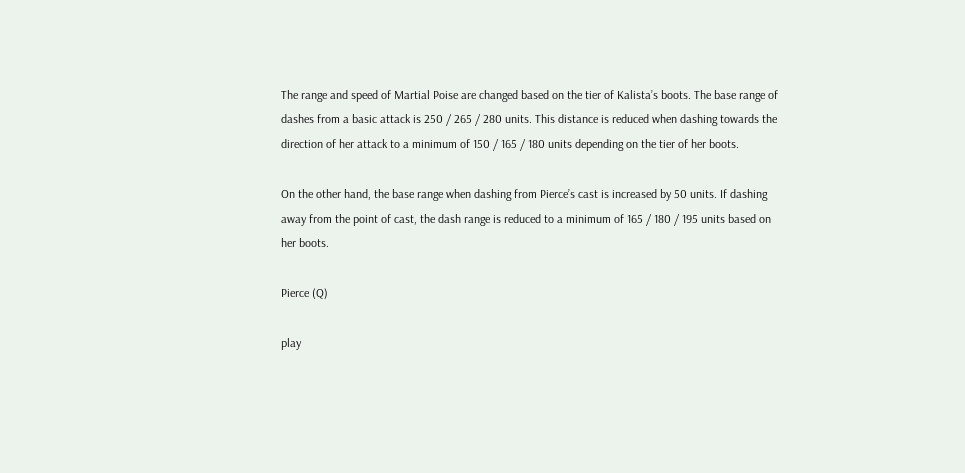The range and speed of Martial Poise are changed based on the tier of Kalista’s boots. The base range of dashes from a basic attack is 250 / 265 / 280 units. This distance is reduced when dashing towards the direction of her attack to a minimum of 150 / 165 / 180 units depending on the tier of her boots.

On the other hand, the base range when dashing from Pierce’s cast is increased by 50 units. If dashing away from the point of cast, the dash range is reduced to a minimum of 165 / 180 / 195 units based on her boots.

Pierce (Q)

play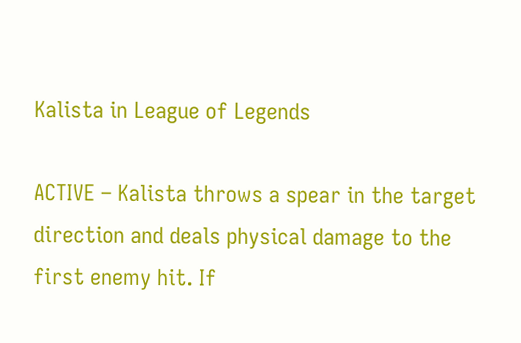Kalista in League of Legends

ACTIVE – Kalista throws a spear in the target direction and deals physical damage to the first enemy hit. If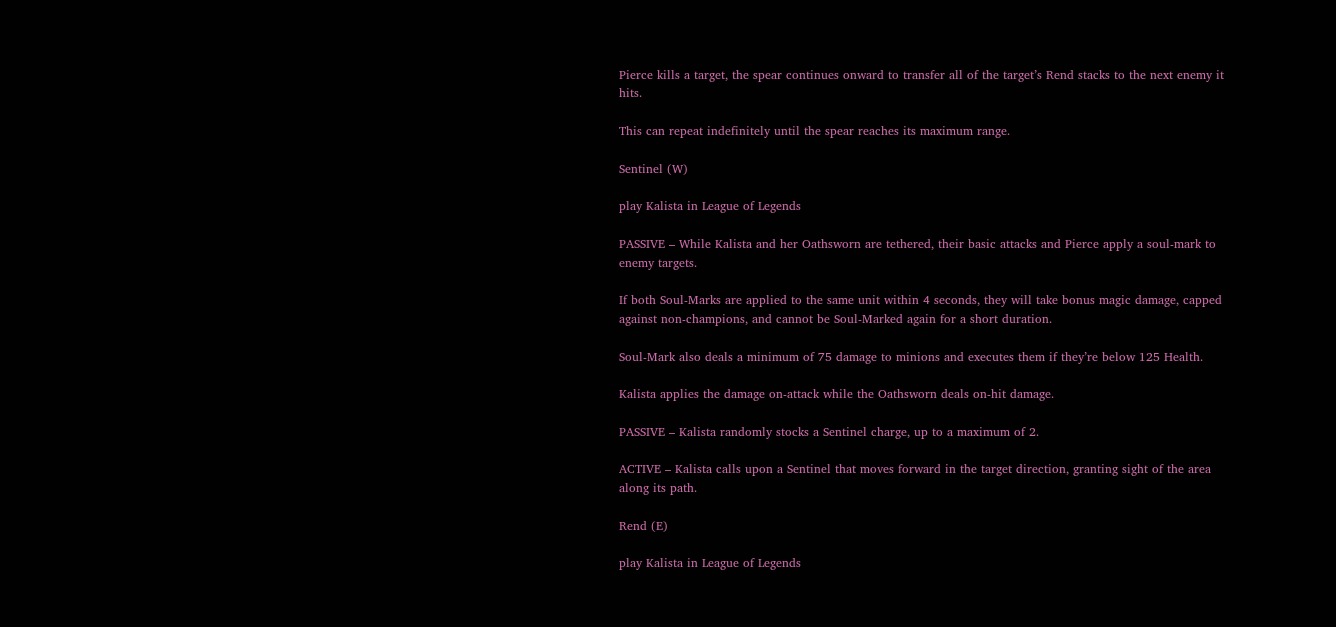Pierce kills a target, the spear continues onward to transfer all of the target’s Rend stacks to the next enemy it hits.

This can repeat indefinitely until the spear reaches its maximum range.

Sentinel (W)

play Kalista in League of Legends

PASSIVE – While Kalista and her Oathsworn are tethered, their basic attacks and Pierce apply a soul-mark to enemy targets.

If both Soul-Marks are applied to the same unit within 4 seconds, they will take bonus magic damage, capped against non-champions, and cannot be Soul-Marked again for a short duration.

Soul-Mark also deals a minimum of 75 damage to minions and executes them if they’re below 125 Health.

Kalista applies the damage on-attack while the Oathsworn deals on-hit damage.

PASSIVE – Kalista randomly stocks a Sentinel charge, up to a maximum of 2.

ACTIVE – Kalista calls upon a Sentinel that moves forward in the target direction, granting sight of the area along its path.

Rend (E)

play Kalista in League of Legends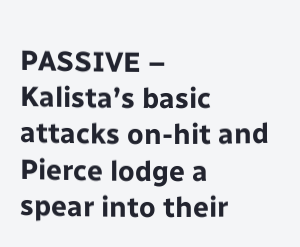PASSIVE – Kalista’s basic attacks on-hit and Pierce lodge a spear into their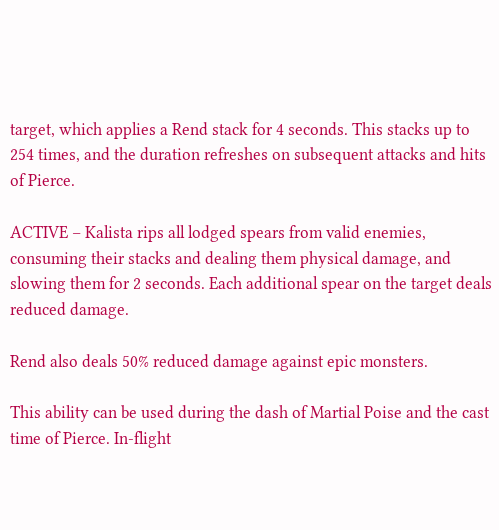target, which applies a Rend stack for 4 seconds. This stacks up to 254 times, and the duration refreshes on subsequent attacks and hits of Pierce.

ACTIVE – Kalista rips all lodged spears from valid enemies, consuming their stacks and dealing them physical damage, and slowing them for 2 seconds. Each additional spear on the target deals reduced damage.

Rend also deals 50% reduced damage against epic monsters.

This ability can be used during the dash of Martial Poise and the cast time of Pierce. In-flight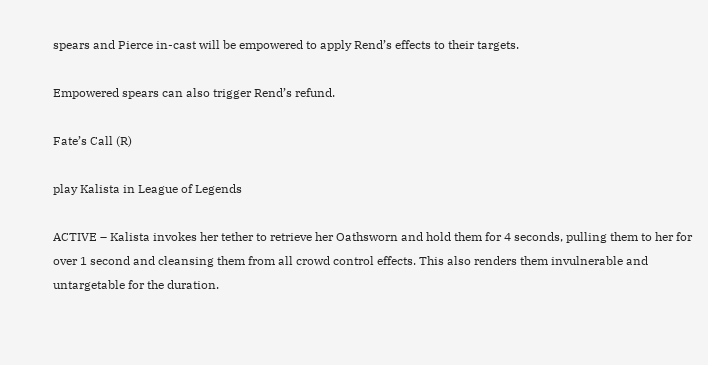spears and Pierce in-cast will be empowered to apply Rend’s effects to their targets.

Empowered spears can also trigger Rend’s refund.

Fate’s Call (R)

play Kalista in League of Legends

ACTIVE – Kalista invokes her tether to retrieve her Oathsworn and hold them for 4 seconds, pulling them to her for over 1 second and cleansing them from all crowd control effects. This also renders them invulnerable and untargetable for the duration.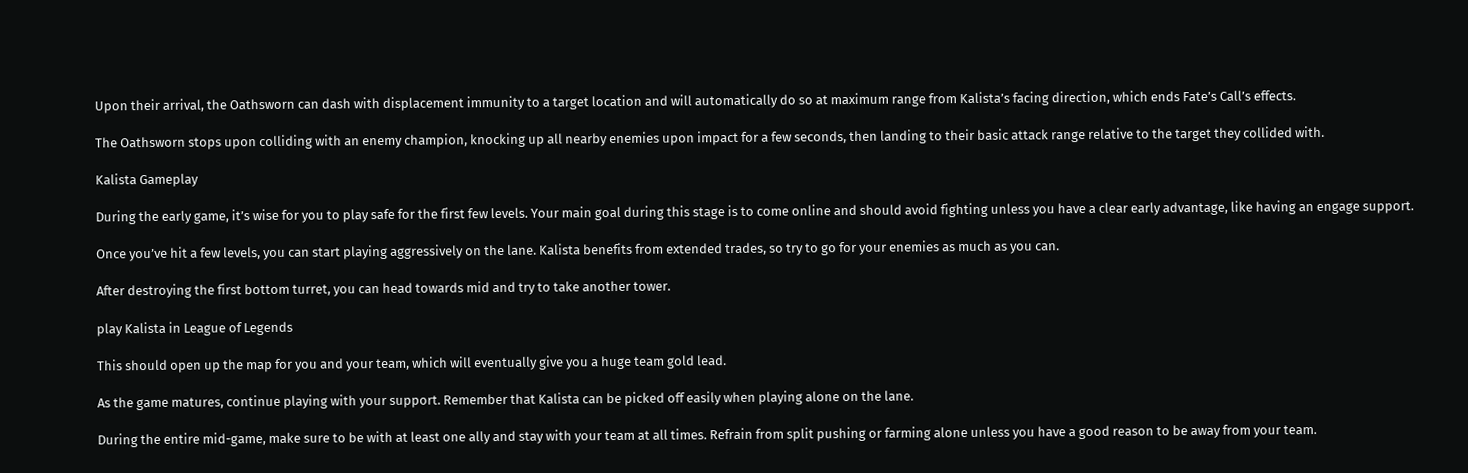Upon their arrival, the Oathsworn can dash with displacement immunity to a target location and will automatically do so at maximum range from Kalista’s facing direction, which ends Fate’s Call’s effects.

The Oathsworn stops upon colliding with an enemy champion, knocking up all nearby enemies upon impact for a few seconds, then landing to their basic attack range relative to the target they collided with.

Kalista Gameplay

During the early game, it’s wise for you to play safe for the first few levels. Your main goal during this stage is to come online and should avoid fighting unless you have a clear early advantage, like having an engage support.

Once you’ve hit a few levels, you can start playing aggressively on the lane. Kalista benefits from extended trades, so try to go for your enemies as much as you can.

After destroying the first bottom turret, you can head towards mid and try to take another tower.

play Kalista in League of Legends

This should open up the map for you and your team, which will eventually give you a huge team gold lead.

As the game matures, continue playing with your support. Remember that Kalista can be picked off easily when playing alone on the lane.

During the entire mid-game, make sure to be with at least one ally and stay with your team at all times. Refrain from split pushing or farming alone unless you have a good reason to be away from your team.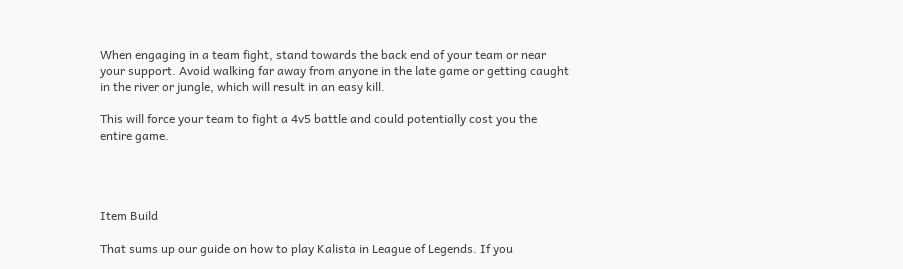When engaging in a team fight, stand towards the back end of your team or near your support. Avoid walking far away from anyone in the late game or getting caught in the river or jungle, which will result in an easy kill.

This will force your team to fight a 4v5 battle and could potentially cost you the entire game.




Item Build

That sums up our guide on how to play Kalista in League of Legends. If you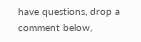have questions, drop a comment below,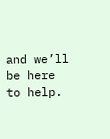and we’ll be here to help.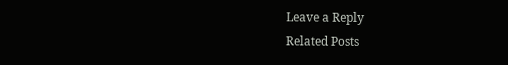Leave a Reply
Related Posts